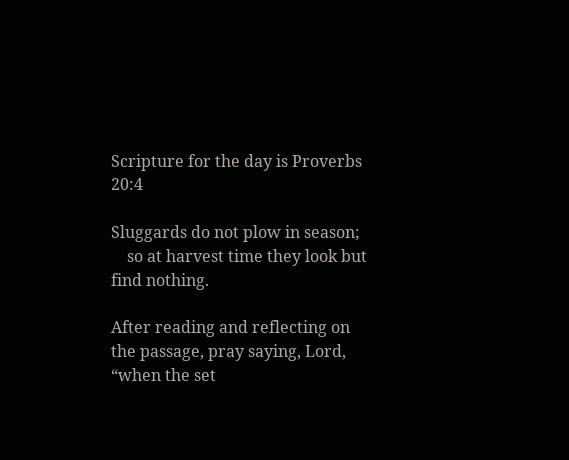Scripture for the day is Proverbs 20:4

Sluggards do not plow in season;
    so at harvest time they look but find nothing.

After reading and reflecting on the passage, pray saying, Lord, “when the set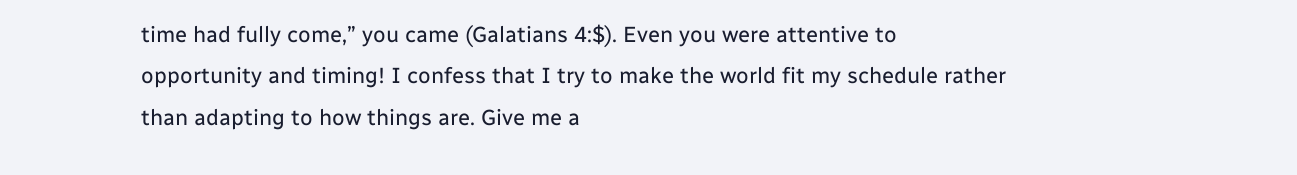time had fully come,” you came (Galatians 4:$). Even you were attentive to opportunity and timing! I confess that I try to make the world fit my schedule rather than adapting to how things are. Give me a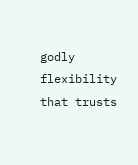godly flexibility that trusts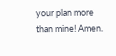your plan more than mine! Amen.